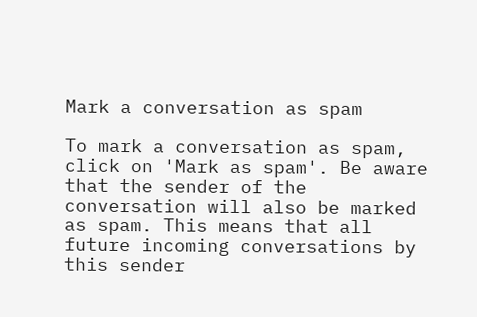Mark a conversation as spam

To mark a conversation as spam, click on 'Mark as spam'. Be aware that the sender of the conversation will also be marked as spam. This means that all future incoming conversations by this sender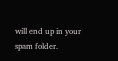will end up in your spam folder.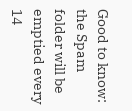Good to know: the Spam folder will be emptied every 14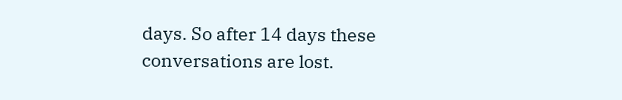days. So after 14 days these conversations are lost.